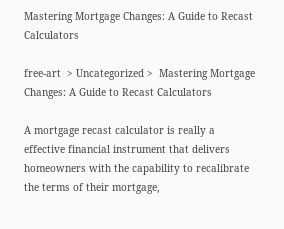Mastering Mortgage Changes: A Guide to Recast Calculators

free-art  > Uncategorized >  Mastering Mortgage Changes: A Guide to Recast Calculators

A mortgage recast calculator is really a effective financial instrument that delivers homeowners with the capability to recalibrate the terms of their mortgage,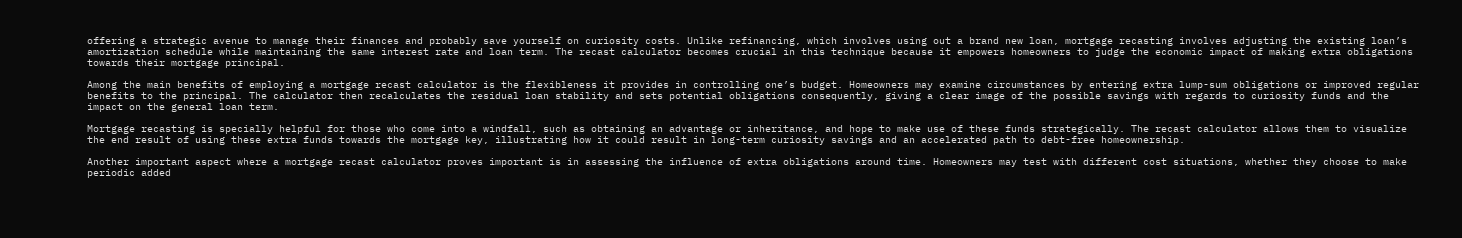offering a strategic avenue to manage their finances and probably save yourself on curiosity costs. Unlike refinancing, which involves using out a brand new loan, mortgage recasting involves adjusting the existing loan’s amortization schedule while maintaining the same interest rate and loan term. The recast calculator becomes crucial in this technique because it empowers homeowners to judge the economic impact of making extra obligations towards their mortgage principal.

Among the main benefits of employing a mortgage recast calculator is the flexibleness it provides in controlling one’s budget. Homeowners may examine circumstances by entering extra lump-sum obligations or improved regular benefits to the principal. The calculator then recalculates the residual loan stability and sets potential obligations consequently, giving a clear image of the possible savings with regards to curiosity funds and the impact on the general loan term.

Mortgage recasting is specially helpful for those who come into a windfall, such as obtaining an advantage or inheritance, and hope to make use of these funds strategically. The recast calculator allows them to visualize the end result of using these extra funds towards the mortgage key, illustrating how it could result in long-term curiosity savings and an accelerated path to debt-free homeownership.

Another important aspect where a mortgage recast calculator proves important is in assessing the influence of extra obligations around time. Homeowners may test with different cost situations, whether they choose to make periodic added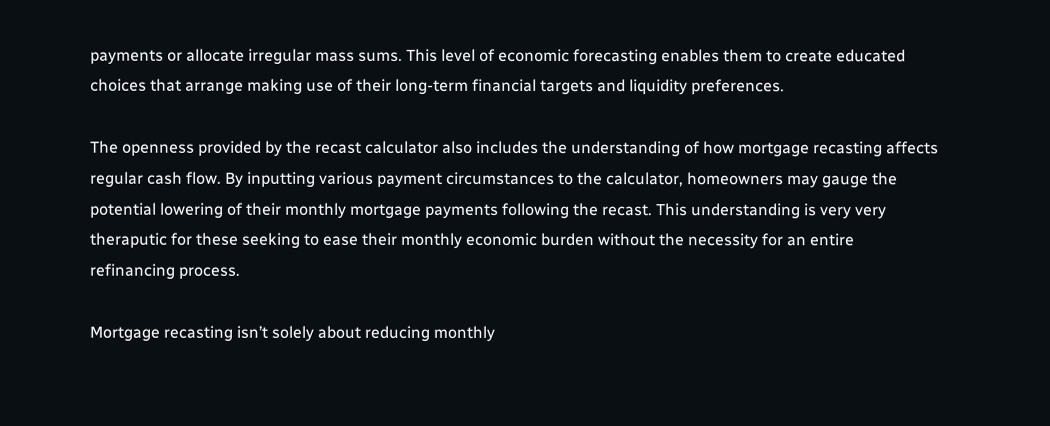payments or allocate irregular mass sums. This level of economic forecasting enables them to create educated choices that arrange making use of their long-term financial targets and liquidity preferences.

The openness provided by the recast calculator also includes the understanding of how mortgage recasting affects regular cash flow. By inputting various payment circumstances to the calculator, homeowners may gauge the potential lowering of their monthly mortgage payments following the recast. This understanding is very very theraputic for these seeking to ease their monthly economic burden without the necessity for an entire refinancing process.

Mortgage recasting isn’t solely about reducing monthly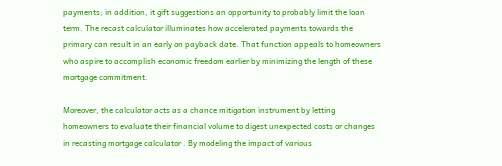payments; in addition, it gift suggestions an opportunity to probably limit the loan term. The recast calculator illuminates how accelerated payments towards the primary can result in an early on payback date. That function appeals to homeowners who aspire to accomplish economic freedom earlier by minimizing the length of these mortgage commitment.

Moreover, the calculator acts as a chance mitigation instrument by letting homeowners to evaluate their financial volume to digest unexpected costs or changes in recasting mortgage calculator . By modeling the impact of various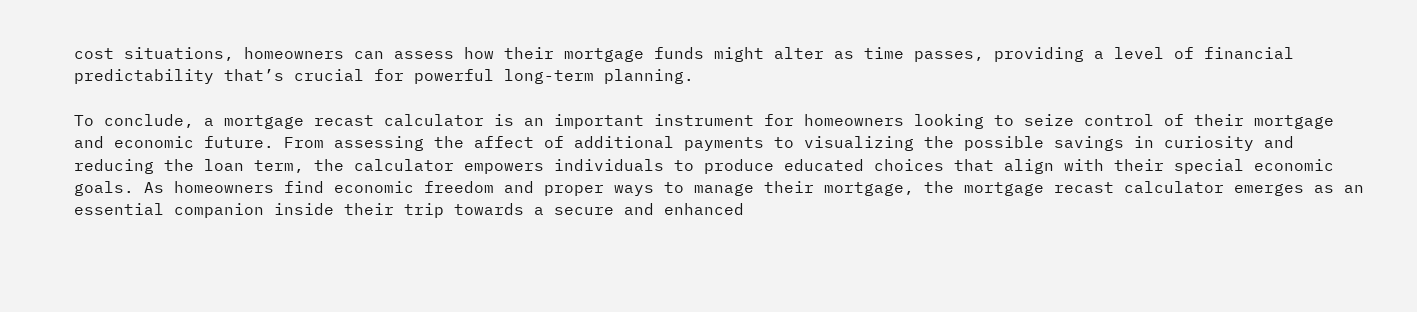cost situations, homeowners can assess how their mortgage funds might alter as time passes, providing a level of financial predictability that’s crucial for powerful long-term planning.

To conclude, a mortgage recast calculator is an important instrument for homeowners looking to seize control of their mortgage and economic future. From assessing the affect of additional payments to visualizing the possible savings in curiosity and reducing the loan term, the calculator empowers individuals to produce educated choices that align with their special economic goals. As homeowners find economic freedom and proper ways to manage their mortgage, the mortgage recast calculator emerges as an essential companion inside their trip towards a secure and enhanced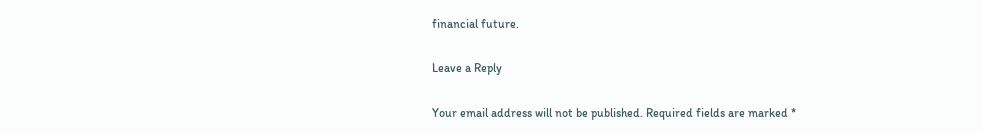financial future.

Leave a Reply

Your email address will not be published. Required fields are marked *